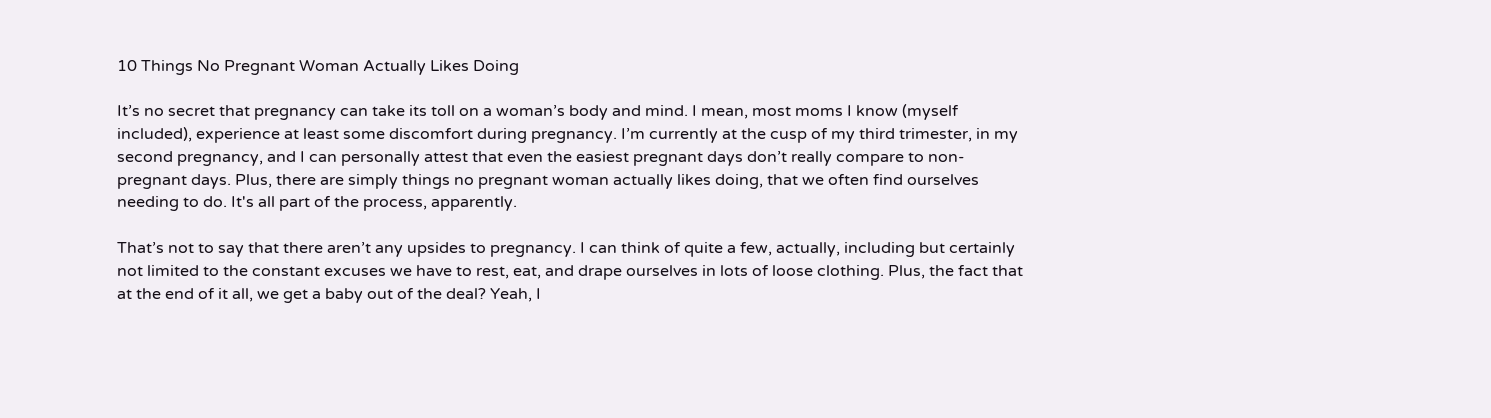10 Things No Pregnant Woman Actually Likes Doing

It’s no secret that pregnancy can take its toll on a woman’s body and mind. I mean, most moms I know (myself included), experience at least some discomfort during pregnancy. I’m currently at the cusp of my third trimester, in my second pregnancy, and I can personally attest that even the easiest pregnant days don’t really compare to non-pregnant days. Plus, there are simply things no pregnant woman actually likes doing, that we often find ourselves needing to do. It's all part of the process, apparently.

That’s not to say that there aren’t any upsides to pregnancy. I can think of quite a few, actually, including but certainly not limited to the constant excuses we have to rest, eat, and drape ourselves in lots of loose clothing. Plus, the fact that at the end of it all, we get a baby out of the deal? Yeah, I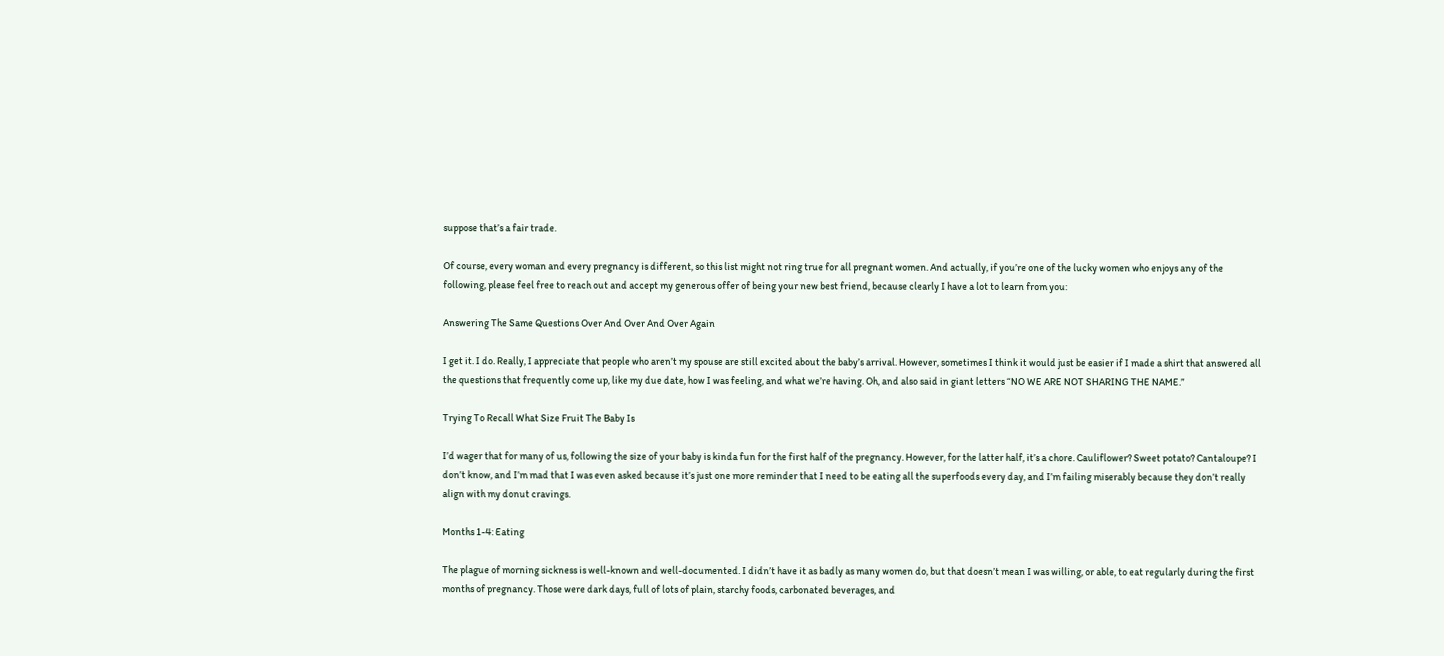suppose that’s a fair trade.

Of course, every woman and every pregnancy is different, so this list might not ring true for all pregnant women. And actually, if you’re one of the lucky women who enjoys any of the following, please feel free to reach out and accept my generous offer of being your new best friend, because clearly I have a lot to learn from you:

Answering The Same Questions Over And Over And Over Again

I get it. I do. Really, I appreciate that people who aren’t my spouse are still excited about the baby’s arrival. However, sometimes I think it would just be easier if I made a shirt that answered all the questions that frequently come up, like my due date, how I was feeling, and what we’re having. Oh, and also said in giant letters “NO WE ARE NOT SHARING THE NAME.”

Trying To Recall What Size Fruit The Baby Is

I’d wager that for many of us, following the size of your baby is kinda fun for the first half of the pregnancy. However, for the latter half, it’s a chore. Cauliflower? Sweet potato? Cantaloupe? I don’t know, and I’m mad that I was even asked because it’s just one more reminder that I need to be eating all the superfoods every day, and I’m failing miserably because they don’t really align with my donut cravings.

Months 1-4: Eating

The plague of morning sickness is well-known and well-documented. I didn’t have it as badly as many women do, but that doesn’t mean I was willing, or able, to eat regularly during the first months of pregnancy. Those were dark days, full of lots of plain, starchy foods, carbonated beverages, and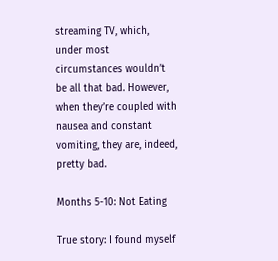streaming TV, which, under most circumstances wouldn’t be all that bad. However, when they’re coupled with nausea and constant vomiting, they are, indeed, pretty bad.

Months 5-10: Not Eating

True story: I found myself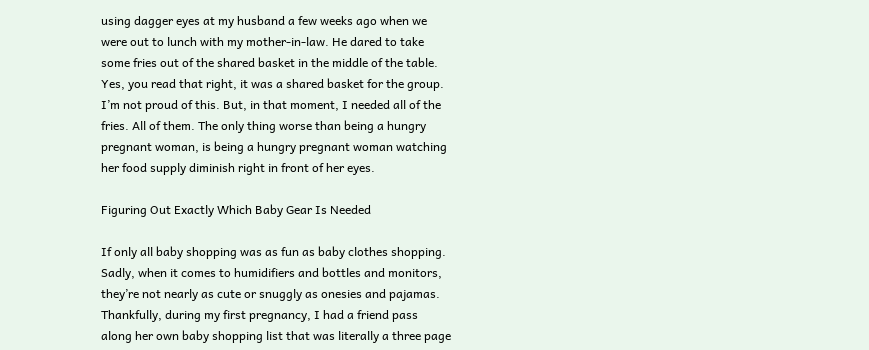using dagger eyes at my husband a few weeks ago when we were out to lunch with my mother-in-law. He dared to take some fries out of the shared basket in the middle of the table. Yes, you read that right, it was a shared basket for the group. I’m not proud of this. But, in that moment, I needed all of the fries. All of them. The only thing worse than being a hungry pregnant woman, is being a hungry pregnant woman watching her food supply diminish right in front of her eyes.

Figuring Out Exactly Which Baby Gear Is Needed

If only all baby shopping was as fun as baby clothes shopping. Sadly, when it comes to humidifiers and bottles and monitors, they’re not nearly as cute or snuggly as onesies and pajamas. Thankfully, during my first pregnancy, I had a friend pass along her own baby shopping list that was literally a three page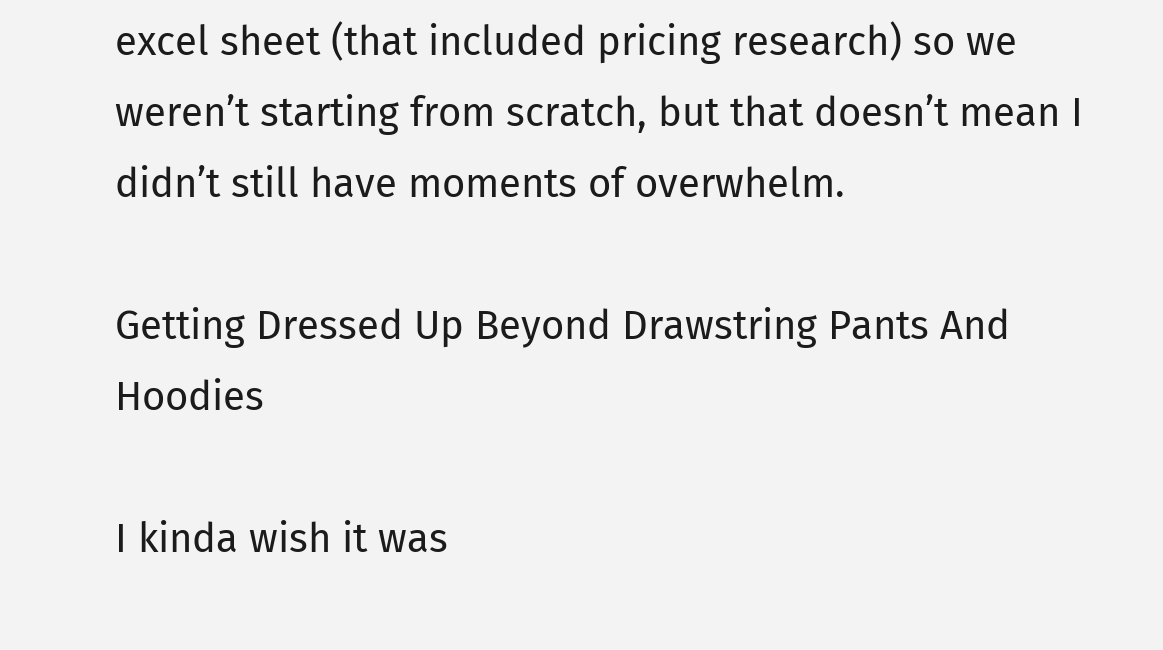excel sheet (that included pricing research) so we weren’t starting from scratch, but that doesn’t mean I didn’t still have moments of overwhelm.

Getting Dressed Up Beyond Drawstring Pants And Hoodies

I kinda wish it was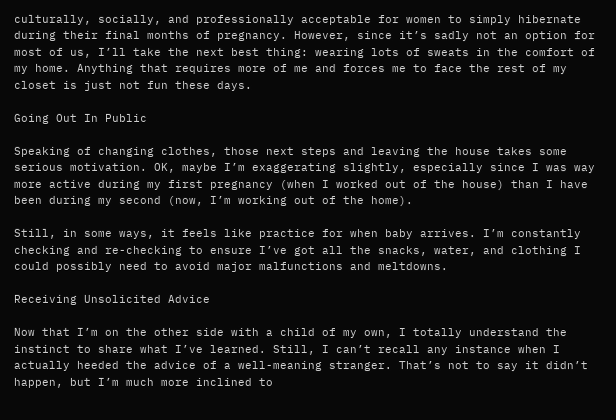culturally, socially, and professionally acceptable for women to simply hibernate during their final months of pregnancy. However, since it’s sadly not an option for most of us, I’ll take the next best thing: wearing lots of sweats in the comfort of my home. Anything that requires more of me and forces me to face the rest of my closet is just not fun these days.

Going Out In Public

Speaking of changing clothes, those next steps and leaving the house takes some serious motivation. OK, maybe I’m exaggerating slightly, especially since I was way more active during my first pregnancy (when I worked out of the house) than I have been during my second (now, I’m working out of the home).

Still, in some ways, it feels like practice for when baby arrives. I’m constantly checking and re-checking to ensure I’ve got all the snacks, water, and clothing I could possibly need to avoid major malfunctions and meltdowns.

Receiving Unsolicited Advice

Now that I’m on the other side with a child of my own, I totally understand the instinct to share what I’ve learned. Still, I can’t recall any instance when I actually heeded the advice of a well-meaning stranger. That’s not to say it didn’t happen, but I’m much more inclined to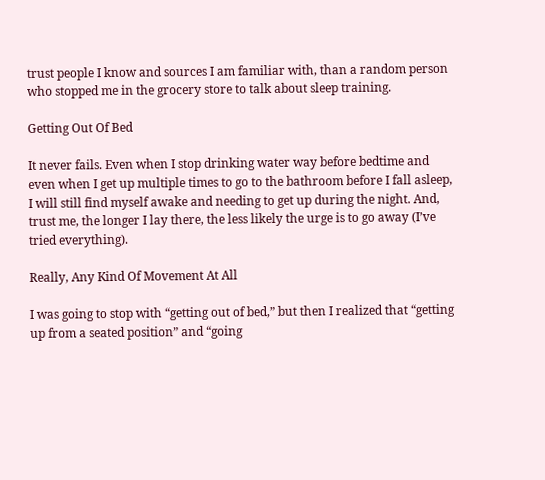trust people I know and sources I am familiar with, than a random person who stopped me in the grocery store to talk about sleep training.

Getting Out Of Bed

It never fails. Even when I stop drinking water way before bedtime and even when I get up multiple times to go to the bathroom before I fall asleep, I will still find myself awake and needing to get up during the night. And, trust me, the longer I lay there, the less likely the urge is to go away (I’ve tried everything).

Really, Any Kind Of Movement At All

I was going to stop with “getting out of bed,” but then I realized that “getting up from a seated position” and “going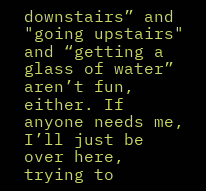downstairs” and "going upstairs" and “getting a glass of water” aren’t fun, either. If anyone needs me, I’ll just be over here, trying to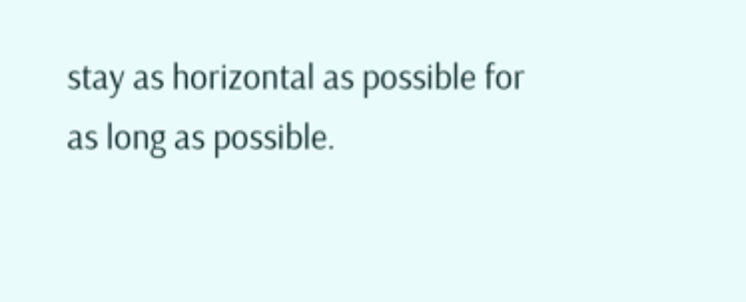stay as horizontal as possible for as long as possible.